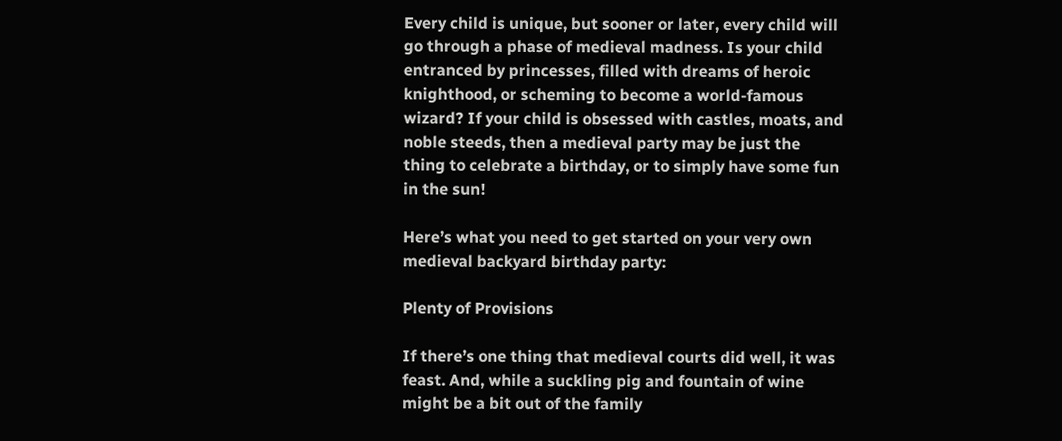Every child is unique, but sooner or later, every child will go through a phase of medieval madness. Is your child entranced by princesses, filled with dreams of heroic knighthood, or scheming to become a world-famous wizard? If your child is obsessed with castles, moats, and noble steeds, then a medieval party may be just the thing to celebrate a birthday, or to simply have some fun in the sun!

Here’s what you need to get started on your very own medieval backyard birthday party:

Plenty of Provisions

If there’s one thing that medieval courts did well, it was feast. And, while a suckling pig and fountain of wine might be a bit out of the family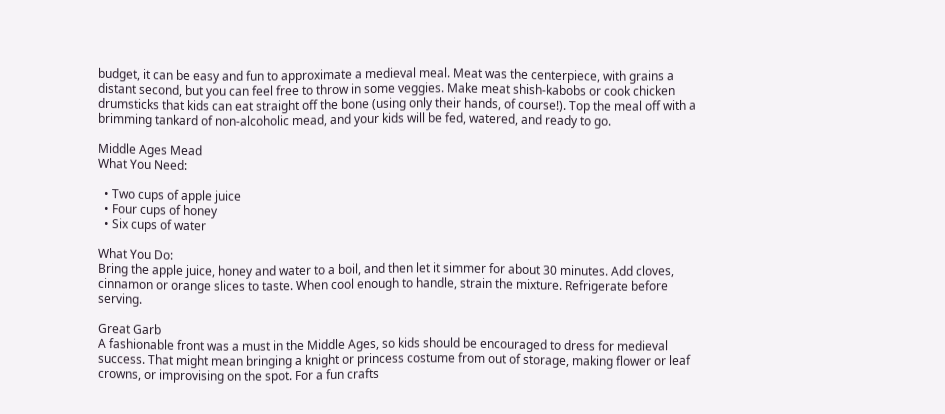budget, it can be easy and fun to approximate a medieval meal. Meat was the centerpiece, with grains a distant second, but you can feel free to throw in some veggies. Make meat shish-kabobs or cook chicken drumsticks that kids can eat straight off the bone (using only their hands, of course!). Top the meal off with a brimming tankard of non-alcoholic mead, and your kids will be fed, watered, and ready to go.

Middle Ages Mead
What You Need:

  • Two cups of apple juice
  • Four cups of honey
  • Six cups of water

What You Do:
Bring the apple juice, honey and water to a boil, and then let it simmer for about 30 minutes. Add cloves, cinnamon or orange slices to taste. When cool enough to handle, strain the mixture. Refrigerate before serving.

Great Garb
A fashionable front was a must in the Middle Ages, so kids should be encouraged to dress for medieval success. That might mean bringing a knight or princess costume from out of storage, making flower or leaf crowns, or improvising on the spot. For a fun crafts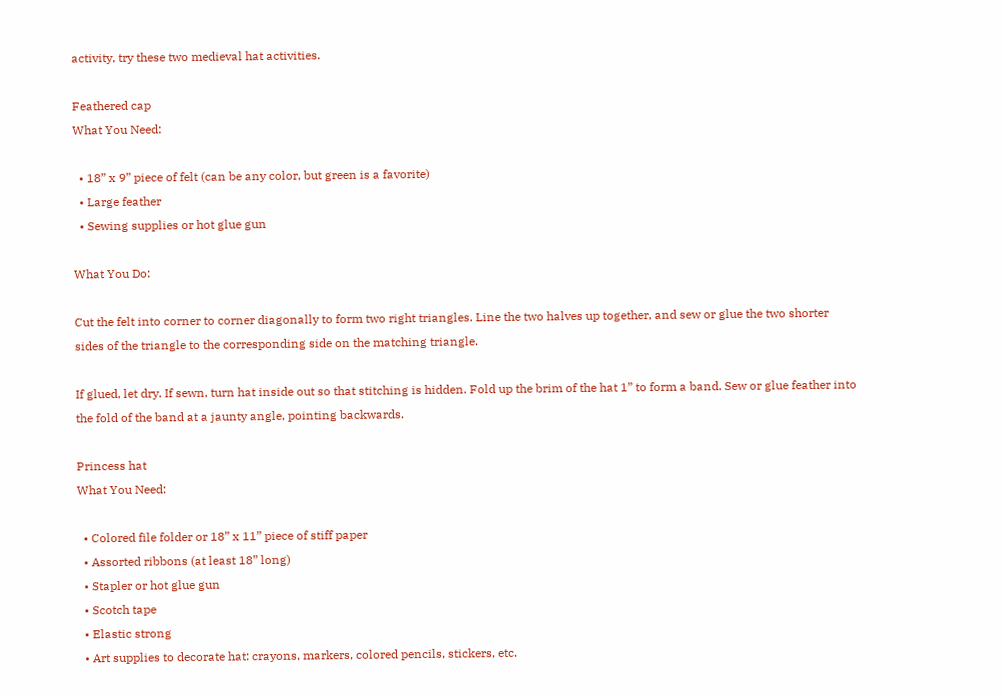activity, try these two medieval hat activities.

Feathered cap
What You Need:

  • 18” x 9” piece of felt (can be any color, but green is a favorite)
  • Large feather
  • Sewing supplies or hot glue gun

What You Do:

Cut the felt into corner to corner diagonally to form two right triangles. Line the two halves up together, and sew or glue the two shorter sides of the triangle to the corresponding side on the matching triangle.

If glued, let dry. If sewn, turn hat inside out so that stitching is hidden. Fold up the brim of the hat 1” to form a band. Sew or glue feather into the fold of the band at a jaunty angle, pointing backwards.

Princess hat
What You Need:

  • Colored file folder or 18” x 11” piece of stiff paper
  • Assorted ribbons (at least 18” long)
  • Stapler or hot glue gun
  • Scotch tape
  • Elastic strong
  • Art supplies to decorate hat: crayons, markers, colored pencils, stickers, etc.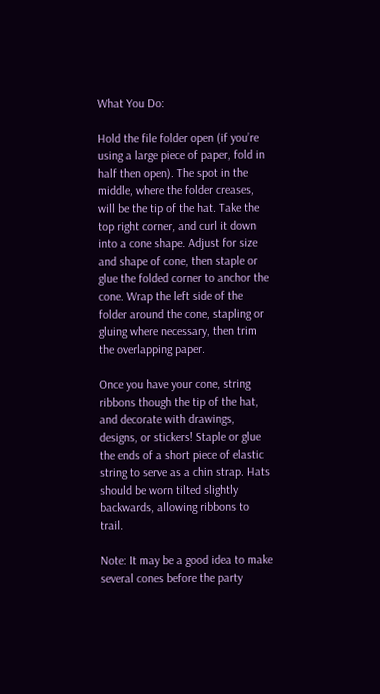What You Do:

Hold the file folder open (if you’re using a large piece of paper, fold in half then open). The spot in the middle, where the folder creases, will be the tip of the hat. Take the top right corner, and curl it down into a cone shape. Adjust for size and shape of cone, then staple or glue the folded corner to anchor the cone. Wrap the left side of the folder around the cone, stapling or gluing where necessary, then trim the overlapping paper.

Once you have your cone, string ribbons though the tip of the hat, and decorate with drawings, designs, or stickers! Staple or glue the ends of a short piece of elastic string to serve as a chin strap. Hats should be worn tilted slightly backwards, allowing ribbons to trail.

Note: It may be a good idea to make several cones before the party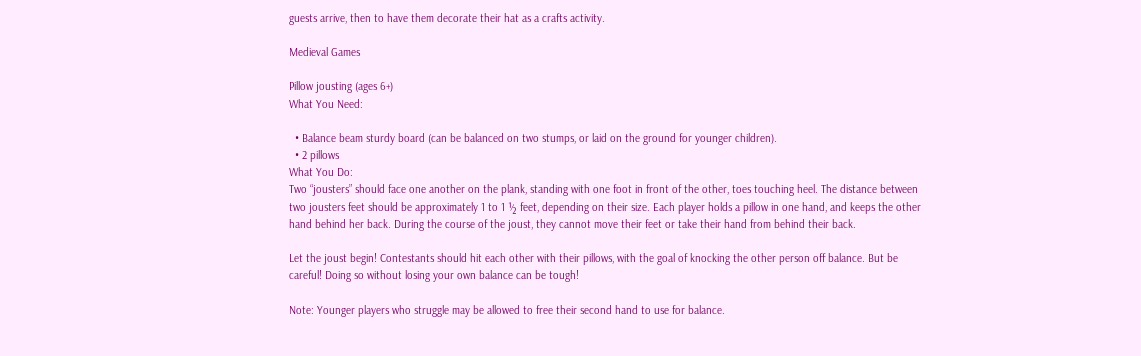guests arrive, then to have them decorate their hat as a crafts activity.

Medieval Games

Pillow jousting (ages 6+)
What You Need:

  • Balance beam sturdy board (can be balanced on two stumps, or laid on the ground for younger children).
  • 2 pillows
What You Do:
Two “jousters” should face one another on the plank, standing with one foot in front of the other, toes touching heel. The distance between two jousters feet should be approximately 1 to 1 ½ feet, depending on their size. Each player holds a pillow in one hand, and keeps the other hand behind her back. During the course of the joust, they cannot move their feet or take their hand from behind their back.

Let the joust begin! Contestants should hit each other with their pillows, with the goal of knocking the other person off balance. But be careful! Doing so without losing your own balance can be tough!

Note: Younger players who struggle may be allowed to free their second hand to use for balance.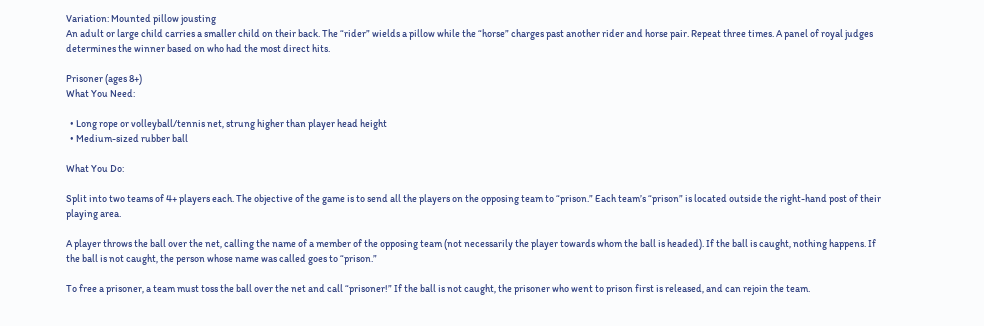Variation: Mounted pillow jousting
An adult or large child carries a smaller child on their back. The “rider” wields a pillow while the “horse” charges past another rider and horse pair. Repeat three times. A panel of royal judges determines the winner based on who had the most direct hits.

Prisoner (ages 8+)
What You Need:

  • Long rope or volleyball/tennis net, strung higher than player head height
  • Medium-sized rubber ball

What You Do:

Split into two teams of 4+ players each. The objective of the game is to send all the players on the opposing team to “prison.” Each team’s “prison” is located outside the right-hand post of their playing area.

A player throws the ball over the net, calling the name of a member of the opposing team (not necessarily the player towards whom the ball is headed). If the ball is caught, nothing happens. If the ball is not caught, the person whose name was called goes to “prison.”

To free a prisoner, a team must toss the ball over the net and call “prisoner!” If the ball is not caught, the prisoner who went to prison first is released, and can rejoin the team.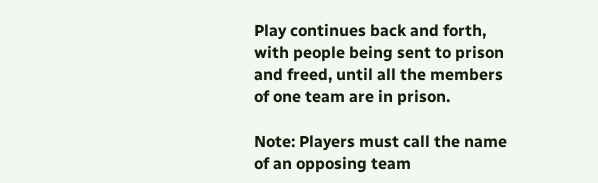Play continues back and forth, with people being sent to prison and freed, until all the members of one team are in prison.

Note: Players must call the name of an opposing team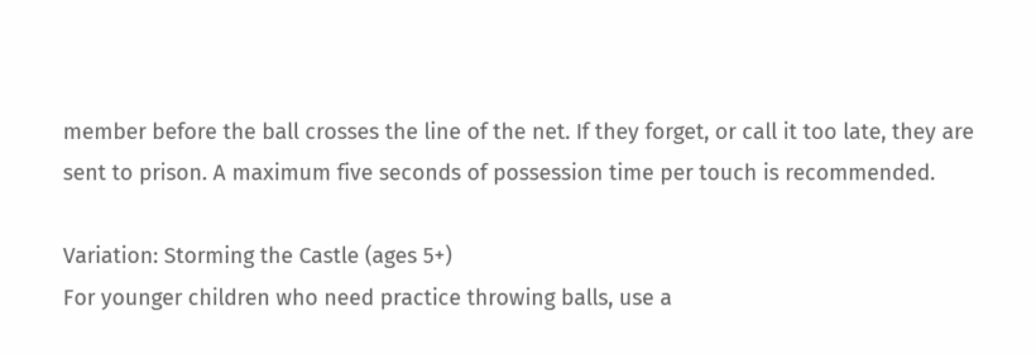member before the ball crosses the line of the net. If they forget, or call it too late, they are sent to prison. A maximum five seconds of possession time per touch is recommended.

Variation: Storming the Castle (ages 5+)
For younger children who need practice throwing balls, use a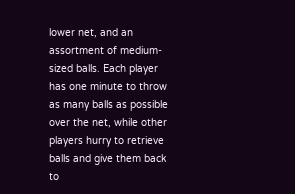lower net, and an assortment of medium-sized balls. Each player has one minute to throw as many balls as possible over the net, while other players hurry to retrieve balls and give them back to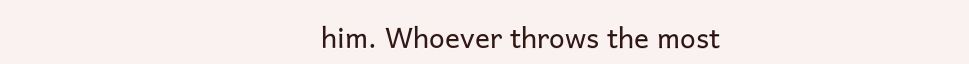him. Whoever throws the most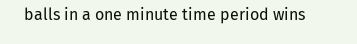balls in a one minute time period wins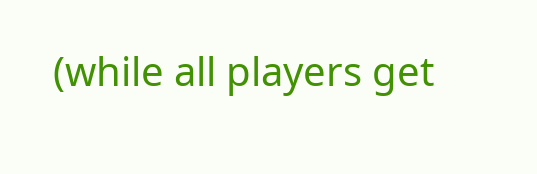(while all players get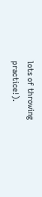lots of throwing practice!).